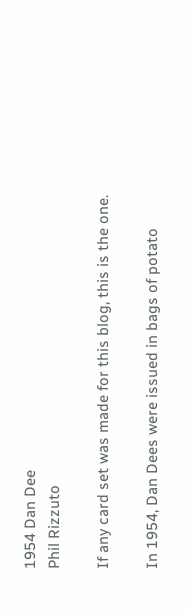1954 Dan Dee
Phil Rizzuto

If any card set was made for this blog, this is the one.

In 1954, Dan Dees were issued in bags of potato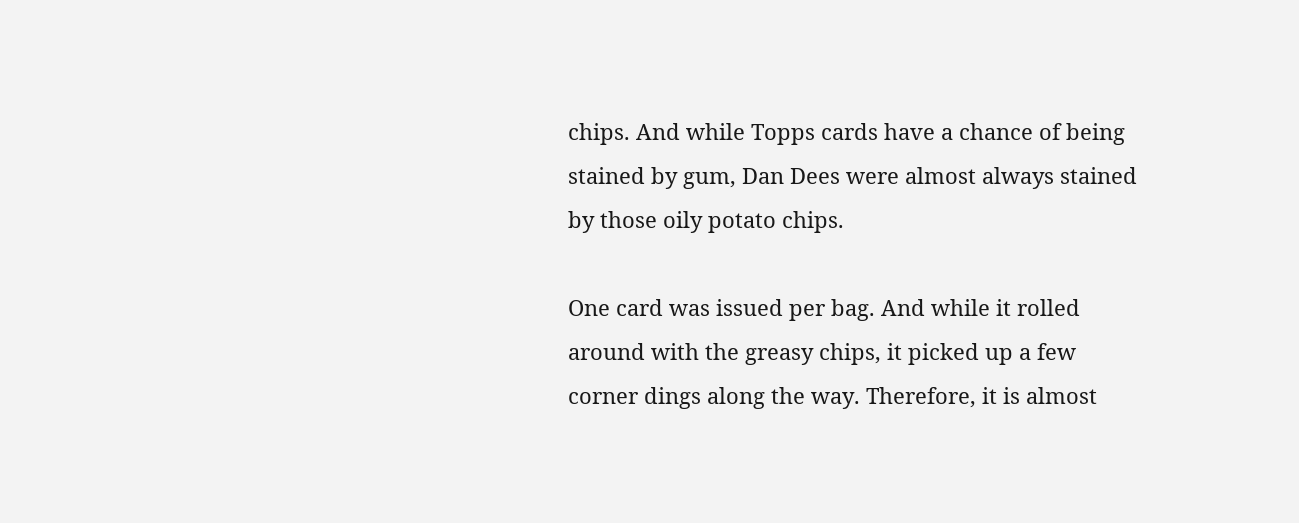chips. And while Topps cards have a chance of being stained by gum, Dan Dees were almost always stained by those oily potato chips.

One card was issued per bag. And while it rolled around with the greasy chips, it picked up a few corner dings along the way. Therefore, it is almost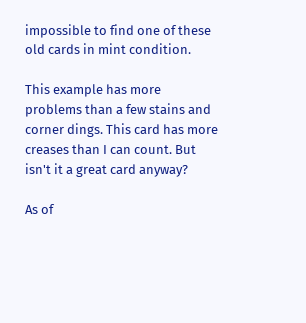impossible to find one of these old cards in mint condition.

This example has more problems than a few stains and corner dings. This card has more creases than I can count. But isn't it a great card anyway?

As of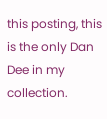this posting, this is the only Dan Dee in my collection.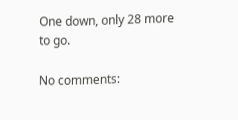One down, only 28 more to go.

No comments: